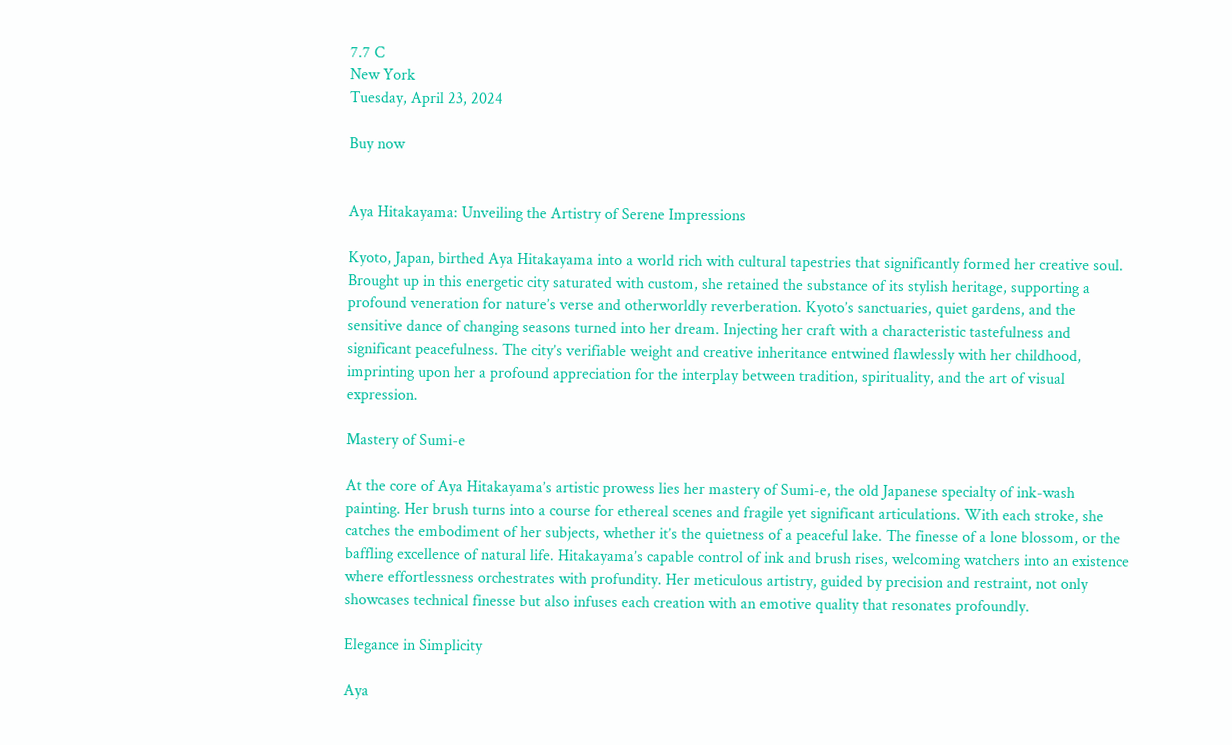7.7 C
New York
Tuesday, April 23, 2024

Buy now


Aya Hitakayama: Unveiling the Artistry of Serene Impressions

Kyoto, Japan, birthed Aya Hitakayama into a world rich with cultural tapestries that significantly formed her creative soul. Brought up in this energetic city saturated with custom, she retained the substance of its stylish heritage, supporting a profound veneration for nature’s verse and otherworldly reverberation. Kyoto’s sanctuaries, quiet gardens, and the sensitive dance of changing seasons turned into her dream. Injecting her craft with a characteristic tastefulness and significant peacefulness. The city’s verifiable weight and creative inheritance entwined flawlessly with her childhood, imprinting upon her a profound appreciation for the interplay between tradition, spirituality, and the art of visual expression.

Mastery of Sumi-e

At the core of Aya Hitakayama’s artistic prowess lies her mastery of Sumi-e, the old Japanese specialty of ink-wash painting. Her brush turns into a course for ethereal scenes and fragile yet significant articulations. With each stroke, she catches the embodiment of her subjects, whether it’s the quietness of a peaceful lake. The finesse of a lone blossom, or the baffling excellence of natural life. Hitakayama’s capable control of ink and brush rises, welcoming watchers into an existence where effortlessness orchestrates with profundity. Her meticulous artistry, guided by precision and restraint, not only showcases technical finesse but also infuses each creation with an emotive quality that resonates profoundly.

Elegance in Simplicity

Aya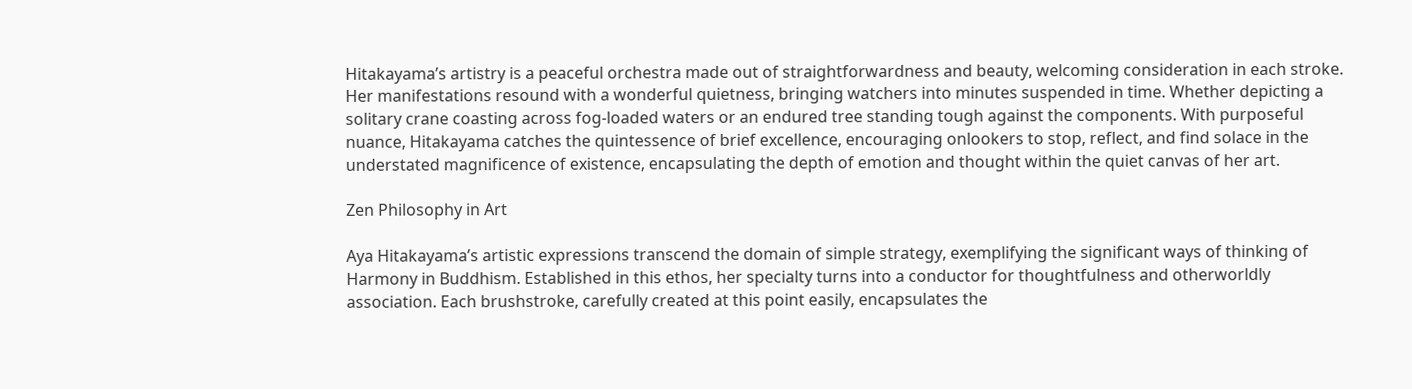Hitakayama’s artistry is a peaceful orchestra made out of straightforwardness and beauty, welcoming consideration in each stroke. Her manifestations resound with a wonderful quietness, bringing watchers into minutes suspended in time. Whether depicting a solitary crane coasting across fog-loaded waters or an endured tree standing tough against the components. With purposeful nuance, Hitakayama catches the quintessence of brief excellence, encouraging onlookers to stop, reflect, and find solace in the understated magnificence of existence, encapsulating the depth of emotion and thought within the quiet canvas of her art.

Zen Philosophy in Art

Aya Hitakayama’s artistic expressions transcend the domain of simple strategy, exemplifying the significant ways of thinking of Harmony in Buddhism. Established in this ethos, her specialty turns into a conductor for thoughtfulness and otherworldly association. Each brushstroke, carefully created at this point easily, encapsulates the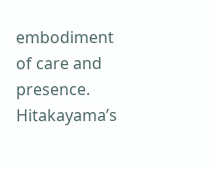embodiment of care and presence. Hitakayama’s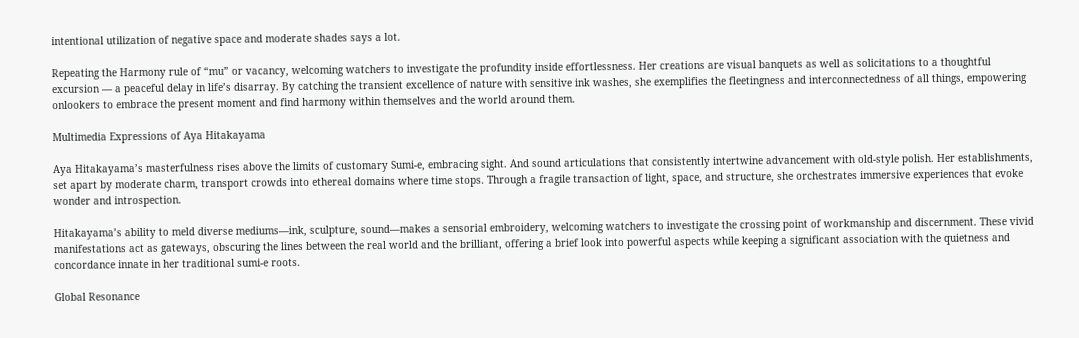intentional utilization of negative space and moderate shades says a lot.

Repeating the Harmony rule of “mu” or vacancy, welcoming watchers to investigate the profundity inside effortlessness. Her creations are visual banquets as well as solicitations to a thoughtful excursion — a peaceful delay in life’s disarray. By catching the transient excellence of nature with sensitive ink washes, she exemplifies the fleetingness and interconnectedness of all things, empowering onlookers to embrace the present moment and find harmony within themselves and the world around them.

Multimedia Expressions of Aya Hitakayama

Aya Hitakayama’s masterfulness rises above the limits of customary Sumi-e, embracing sight. And sound articulations that consistently intertwine advancement with old-style polish. Her establishments, set apart by moderate charm, transport crowds into ethereal domains where time stops. Through a fragile transaction of light, space, and structure, she orchestrates immersive experiences that evoke wonder and introspection.

Hitakayama’s ability to meld diverse mediums—ink, sculpture, sound—makes a sensorial embroidery, welcoming watchers to investigate the crossing point of workmanship and discernment. These vivid manifestations act as gateways, obscuring the lines between the real world and the brilliant, offering a brief look into powerful aspects while keeping a significant association with the quietness and concordance innate in her traditional sumi-e roots.

Global Resonance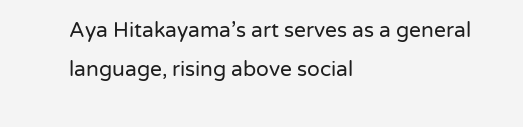Aya Hitakayama’s art serves as a general language, rising above social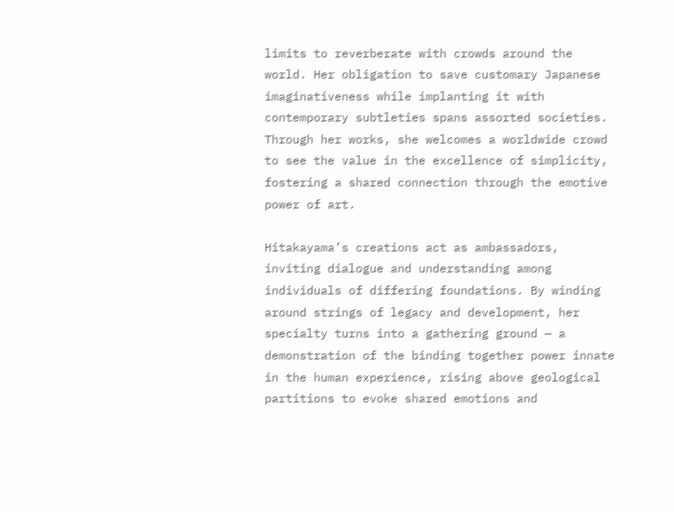limits to reverberate with crowds around the world. Her obligation to save customary Japanese imaginativeness while implanting it with contemporary subtleties spans assorted societies. Through her works, she welcomes a worldwide crowd to see the value in the excellence of simplicity, fostering a shared connection through the emotive power of art.

Hitakayama’s creations act as ambassadors, inviting dialogue and understanding among individuals of differing foundations. By winding around strings of legacy and development, her specialty turns into a gathering ground — a demonstration of the binding together power innate in the human experience, rising above geological partitions to evoke shared emotions and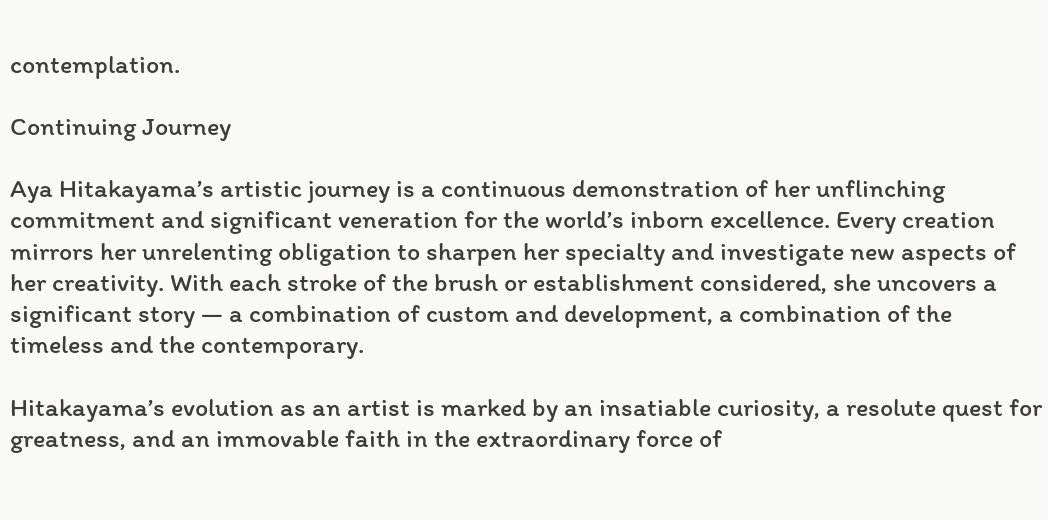contemplation.

Continuing Journey

Aya Hitakayama’s artistic journey is a continuous demonstration of her unflinching commitment and significant veneration for the world’s inborn excellence. Every creation mirrors her unrelenting obligation to sharpen her specialty and investigate new aspects of her creativity. With each stroke of the brush or establishment considered, she uncovers a significant story — a combination of custom and development, a combination of the timeless and the contemporary.

Hitakayama’s evolution as an artist is marked by an insatiable curiosity, a resolute quest for greatness, and an immovable faith in the extraordinary force of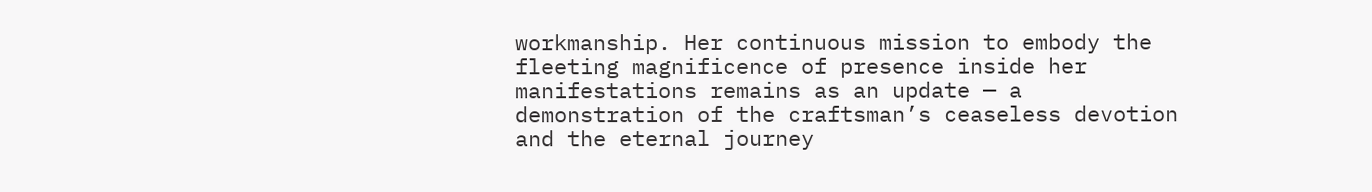workmanship. Her continuous mission to embody the fleeting magnificence of presence inside her manifestations remains as an update — a demonstration of the craftsman’s ceaseless devotion and the eternal journey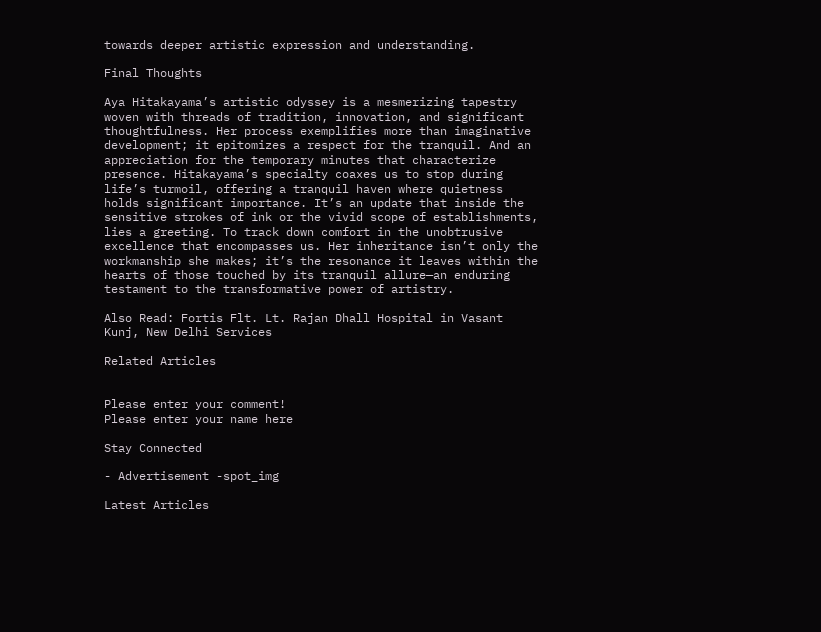towards deeper artistic expression and understanding.

Final Thoughts

Aya Hitakayama’s artistic odyssey is a mesmerizing tapestry woven with threads of tradition, innovation, and significant thoughtfulness. Her process exemplifies more than imaginative development; it epitomizes a respect for the tranquil. And an appreciation for the temporary minutes that characterize presence. Hitakayama’s specialty coaxes us to stop during life’s turmoil, offering a tranquil haven where quietness holds significant importance. It’s an update that inside the sensitive strokes of ink or the vivid scope of establishments, lies a greeting. To track down comfort in the unobtrusive excellence that encompasses us. Her inheritance isn’t only the workmanship she makes; it’s the resonance it leaves within the hearts of those touched by its tranquil allure—an enduring testament to the transformative power of artistry.

Also Read: Fortis Flt. Lt. Rajan Dhall Hospital in Vasant Kunj, New Delhi Services

Related Articles


Please enter your comment!
Please enter your name here

Stay Connected

- Advertisement -spot_img

Latest Articles